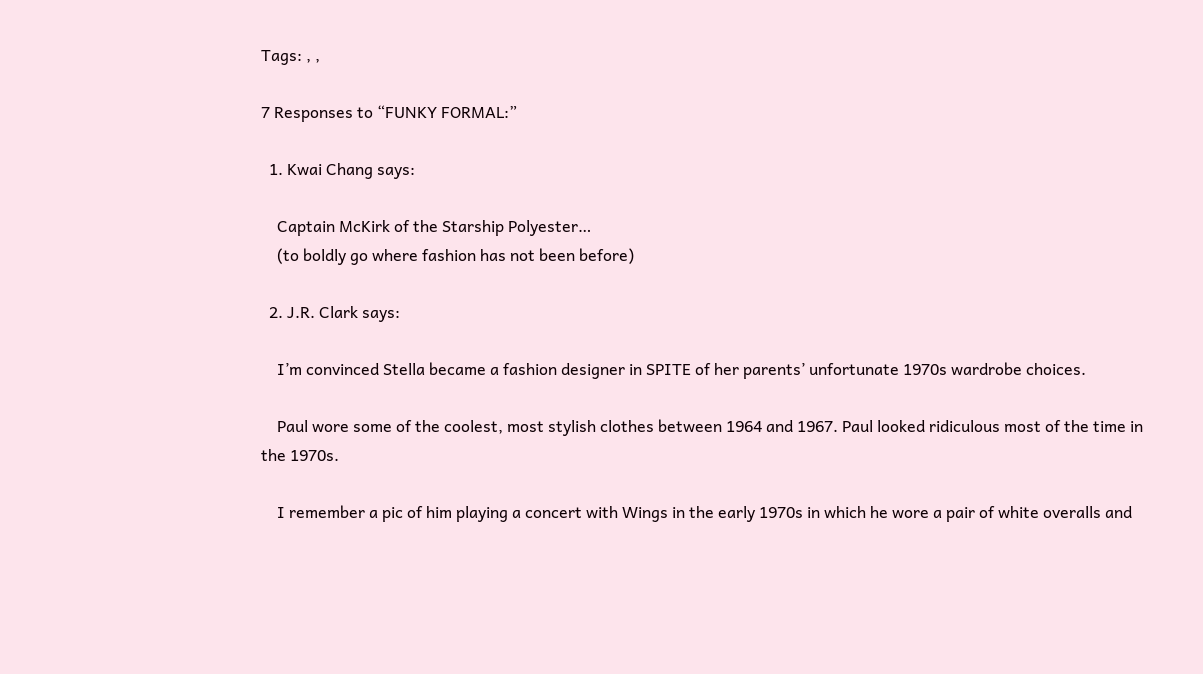Tags: , ,

7 Responses to “FUNKY FORMAL:”

  1. Kwai Chang says:

    Captain McKirk of the Starship Polyester…
    (to boldly go where fashion has not been before)

  2. J.R. Clark says:

    I’m convinced Stella became a fashion designer in SPITE of her parents’ unfortunate 1970s wardrobe choices.

    Paul wore some of the coolest, most stylish clothes between 1964 and 1967. Paul looked ridiculous most of the time in the 1970s.

    I remember a pic of him playing a concert with Wings in the early 1970s in which he wore a pair of white overalls and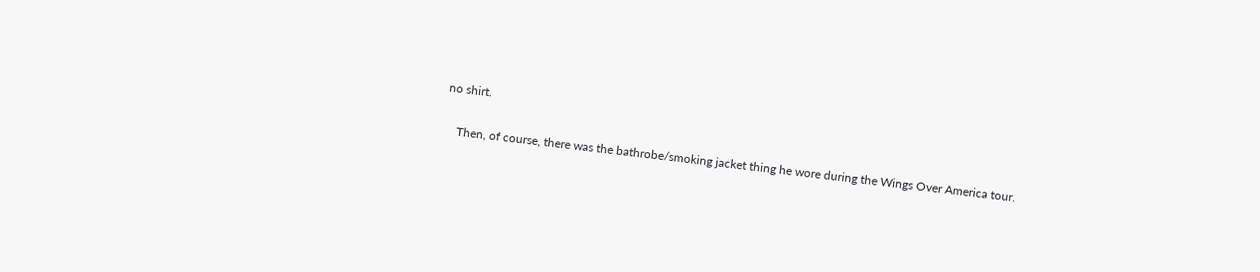no shirt.

    Then, of course, there was the bathrobe/smoking jacket thing he wore during the Wings Over America tour.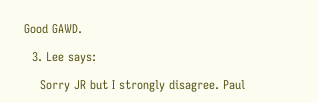Good GAWD.

  3. Lee says:

    Sorry JR but I strongly disagree. Paul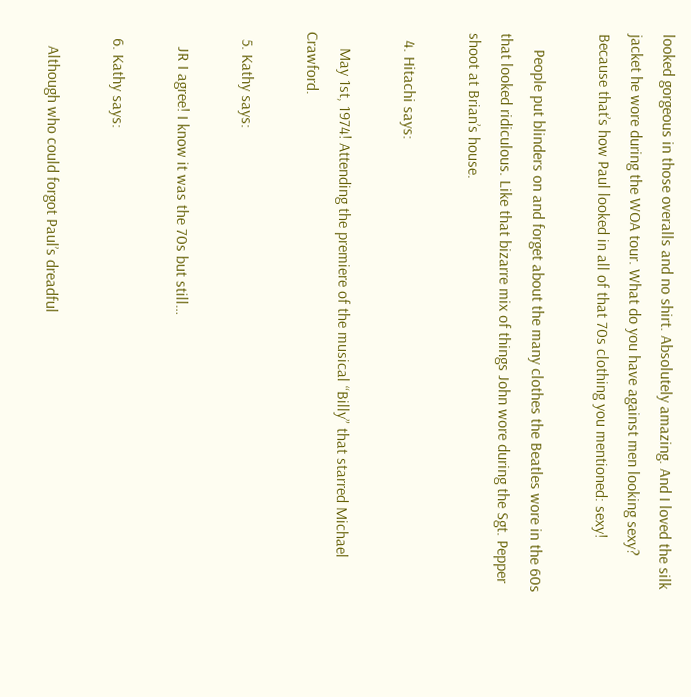looked gorgeous in those overalls and no shirt. Absolutely amazing. And I loved the silk jacket he wore during the WOA tour. What do you have against men looking sexy? Because that’s how Paul looked in all of that 70s clothing you mentioned: sexy!

    People put blinders on and forget about the many clothes the Beatles wore in the 60s that looked ridiculous. Like that bizarre mix of things John wore during the Sgt. Pepper shoot at Brian’s house.

  4. Hitachi says:

    May 1st, 1974! Attending the premiere of the musical “Billy” that starred Michael Crawford.

  5. Kathy says:

    JR I agree! I know it was the 70s but still…

  6. Kathy says:

    Although who could forgot Paul’s dreadful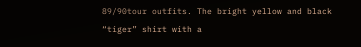89/90tour outfits. The bright yellow and black “tiger” shirt with a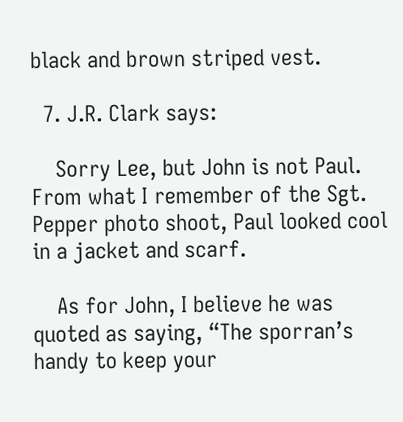black and brown striped vest.

  7. J.R. Clark says:

    Sorry Lee, but John is not Paul. From what I remember of the Sgt. Pepper photo shoot, Paul looked cool in a jacket and scarf.

    As for John, I believe he was quoted as saying, “The sporran’s handy to keep your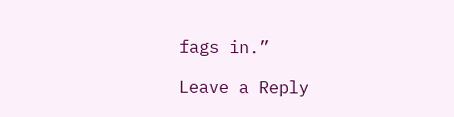fags in.”

Leave a Reply